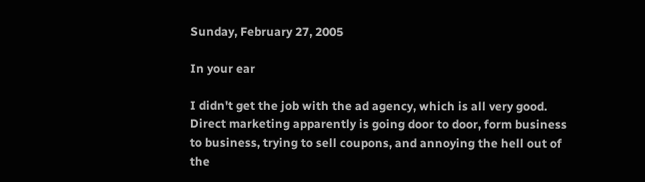Sunday, February 27, 2005

In your ear

I didn't get the job with the ad agency, which is all very good. Direct marketing apparently is going door to door, form business to business, trying to sell coupons, and annoying the hell out of the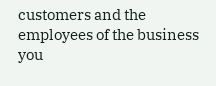customers and the employees of the business you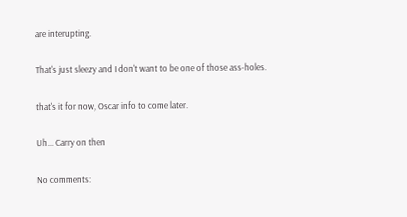are interupting.

That's just sleezy and I don't want to be one of those ass-holes.

that's it for now, Oscar info to come later.

Uh... Carry on then

No comments: